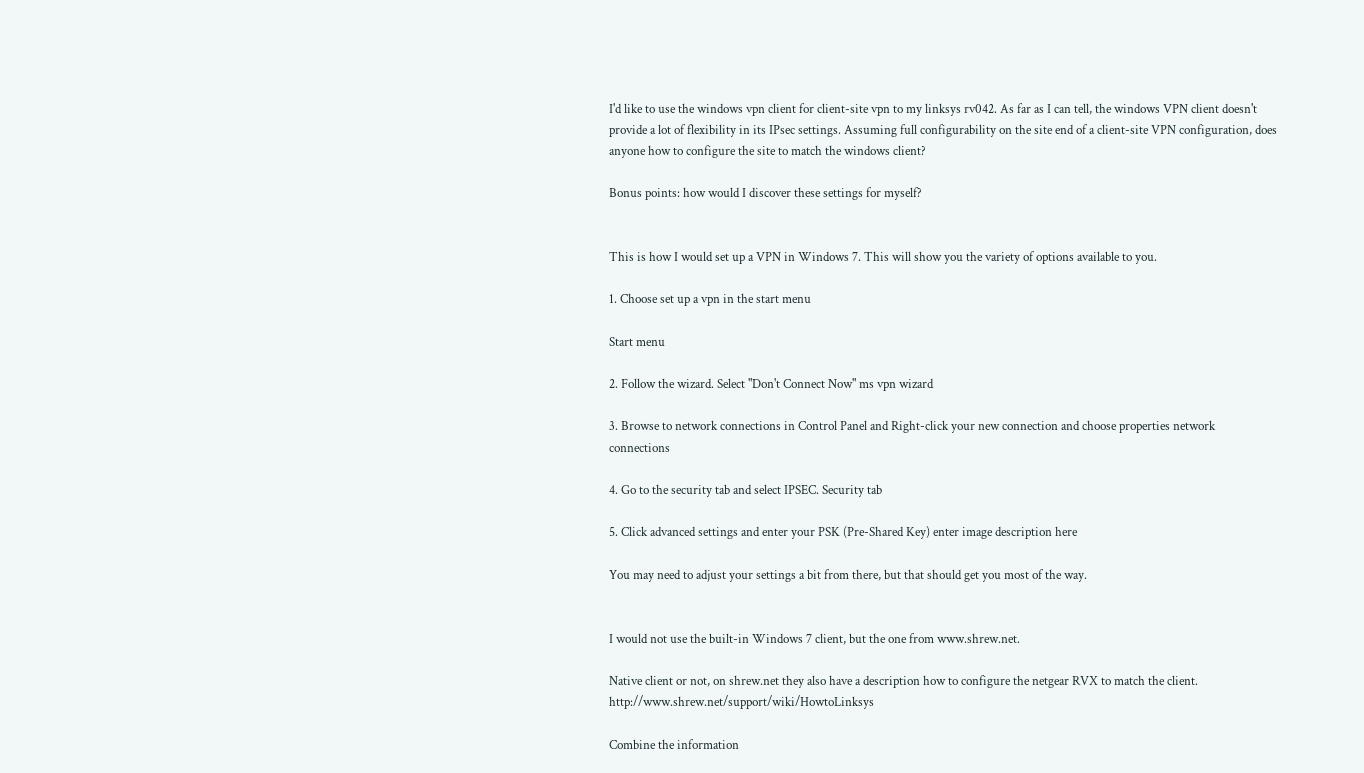I'd like to use the windows vpn client for client-site vpn to my linksys rv042. As far as I can tell, the windows VPN client doesn't provide a lot of flexibility in its IPsec settings. Assuming full configurability on the site end of a client-site VPN configuration, does anyone how to configure the site to match the windows client?

Bonus points: how would I discover these settings for myself?


This is how I would set up a VPN in Windows 7. This will show you the variety of options available to you.

1. Choose set up a vpn in the start menu

Start menu

2. Follow the wizard. Select "Don't Connect Now" ms vpn wizard

3. Browse to network connections in Control Panel and Right-click your new connection and choose properties network connections

4. Go to the security tab and select IPSEC. Security tab

5. Click advanced settings and enter your PSK (Pre-Shared Key) enter image description here

You may need to adjust your settings a bit from there, but that should get you most of the way.


I would not use the built-in Windows 7 client, but the one from www.shrew.net.

Native client or not, on shrew.net they also have a description how to configure the netgear RVX to match the client. http://www.shrew.net/support/wiki/HowtoLinksys

Combine the information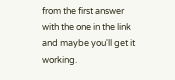from the first answer with the one in the link and maybe you'll get it working.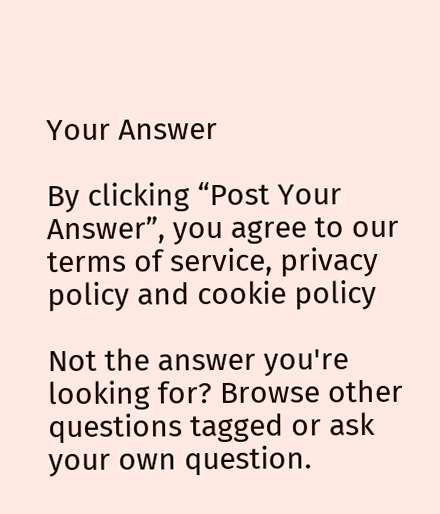Your Answer

By clicking “Post Your Answer”, you agree to our terms of service, privacy policy and cookie policy

Not the answer you're looking for? Browse other questions tagged or ask your own question.